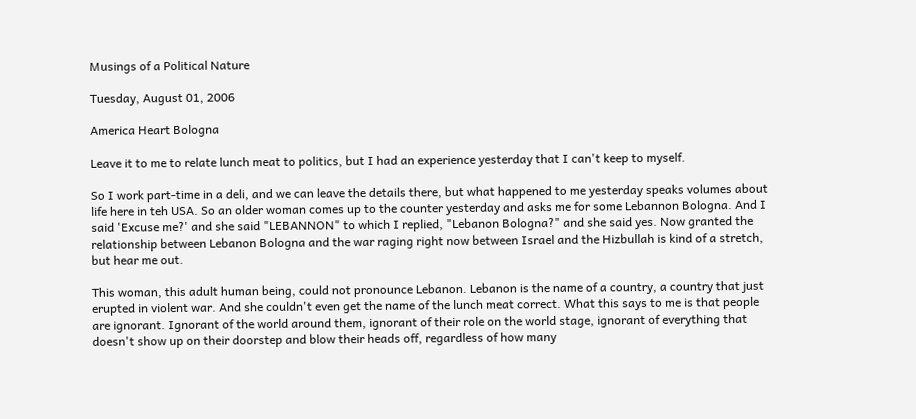Musings of a Political Nature

Tuesday, August 01, 2006

America Heart Bologna

Leave it to me to relate lunch meat to politics, but I had an experience yesterday that I can't keep to myself.

So I work part-time in a deli, and we can leave the details there, but what happened to me yesterday speaks volumes about life here in teh USA. So an older woman comes up to the counter yesterday and asks me for some Lebannon Bologna. And I said 'Excuse me?' and she said "LEBANNON" to which I replied, "Lebanon Bologna?" and she said yes. Now granted the relationship between Lebanon Bologna and the war raging right now between Israel and the Hizbullah is kind of a stretch, but hear me out.

This woman, this adult human being, could not pronounce Lebanon. Lebanon is the name of a country, a country that just erupted in violent war. And she couldn't even get the name of the lunch meat correct. What this says to me is that people are ignorant. Ignorant of the world around them, ignorant of their role on the world stage, ignorant of everything that doesn't show up on their doorstep and blow their heads off, regardless of how many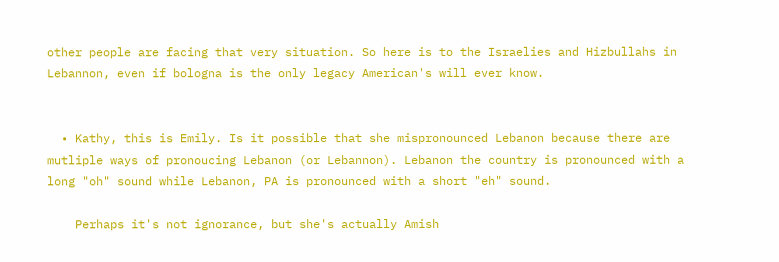other people are facing that very situation. So here is to the Israelies and Hizbullahs in Lebannon, even if bologna is the only legacy American's will ever know.


  • Kathy, this is Emily. Is it possible that she mispronounced Lebanon because there are mutliple ways of pronoucing Lebanon (or Lebannon). Lebanon the country is pronounced with a long "oh" sound while Lebanon, PA is pronounced with a short "eh" sound.

    Perhaps it's not ignorance, but she's actually Amish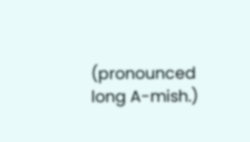(pronounced long A-mish.)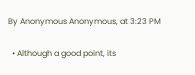By Anonymous Anonymous, at 3:23 PM

  • Although a good point, its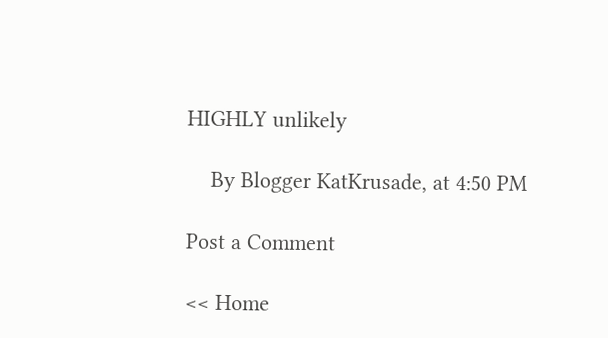HIGHLY unlikely

    By Blogger KatKrusade, at 4:50 PM

Post a Comment

<< Home